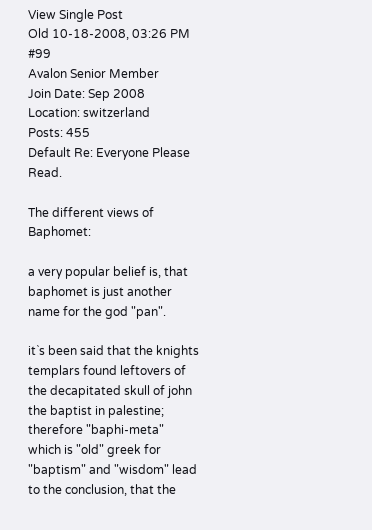View Single Post
Old 10-18-2008, 03:26 PM   #99
Avalon Senior Member
Join Date: Sep 2008
Location: switzerland
Posts: 455
Default Re: Everyone Please Read.

The different views of Baphomet:

a very popular belief is, that baphomet is just another name for the god "pan".

it`s been said that the knights templars found leftovers of the decapitated skull of john the baptist in palestine; therefore "baphi-meta" which is "old" greek for "baptism" and "wisdom" lead to the conclusion, that the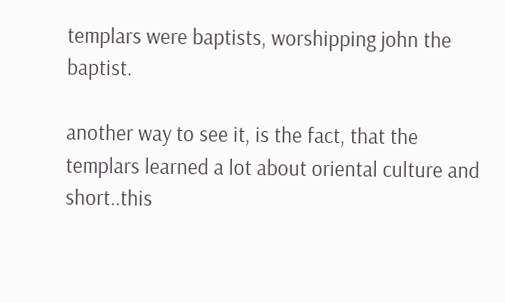templars were baptists, worshipping john the baptist.

another way to see it, is the fact, that the templars learned a lot about oriental culture and short..this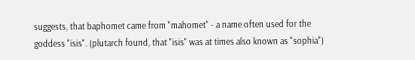suggests, that baphomet came from "mahomet" - a name often used for the goddess "isis". (plutarch found, that "isis" was at times also known as "sophia")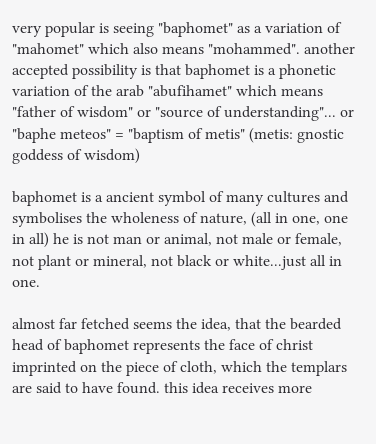very popular is seeing "baphomet" as a variation of "mahomet" which also means "mohammed". another accepted possibility is that baphomet is a phonetic variation of the arab "abufihamet" which means "father of wisdom" or "source of understanding"... or "baphe meteos" = "baptism of metis" (metis: gnostic goddess of wisdom)

baphomet is a ancient symbol of many cultures and symbolises the wholeness of nature, (all in one, one in all) he is not man or animal, not male or female, not plant or mineral, not black or white...just all in one.

almost far fetched seems the idea, that the bearded head of baphomet represents the face of christ imprinted on the piece of cloth, which the templars are said to have found. this idea receives more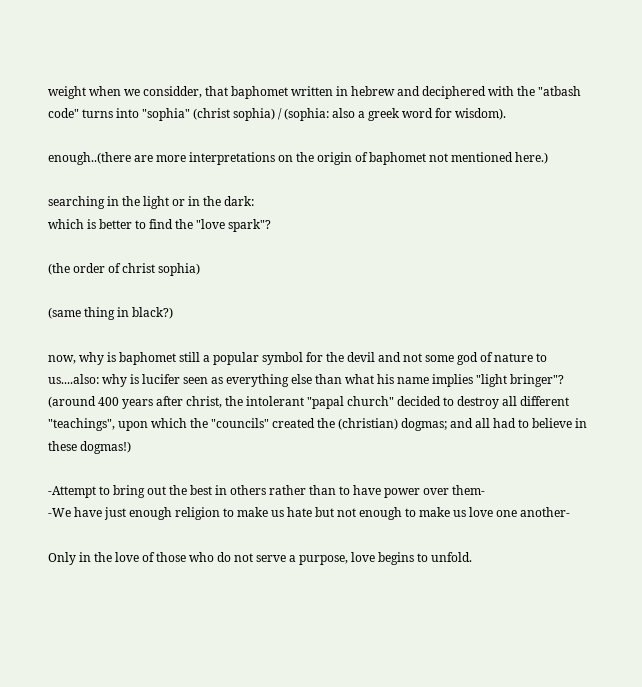weight when we considder, that baphomet written in hebrew and deciphered with the "atbash code" turns into "sophia" (christ sophia) / (sophia: also a greek word for wisdom).

enough..(there are more interpretations on the origin of baphomet not mentioned here.)

searching in the light or in the dark:
which is better to find the "love spark"?

(the order of christ sophia)

(same thing in black?)

now, why is baphomet still a popular symbol for the devil and not some god of nature to us....also: why is lucifer seen as everything else than what his name implies "light bringer"?
(around 400 years after christ, the intolerant "papal church" decided to destroy all different "teachings", upon which the "councils" created the (christian) dogmas; and all had to believe in these dogmas!)

-Attempt to bring out the best in others rather than to have power over them-
-We have just enough religion to make us hate but not enough to make us love one another-

Only in the love of those who do not serve a purpose, love begins to unfold.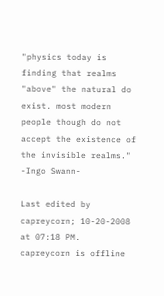"physics today is finding that realms "above" the natural do exist. most modern people though do not accept the existence of the invisible realms."
-Ingo Swann-

Last edited by capreycorn; 10-20-2008 at 07:18 PM.
capreycorn is offline